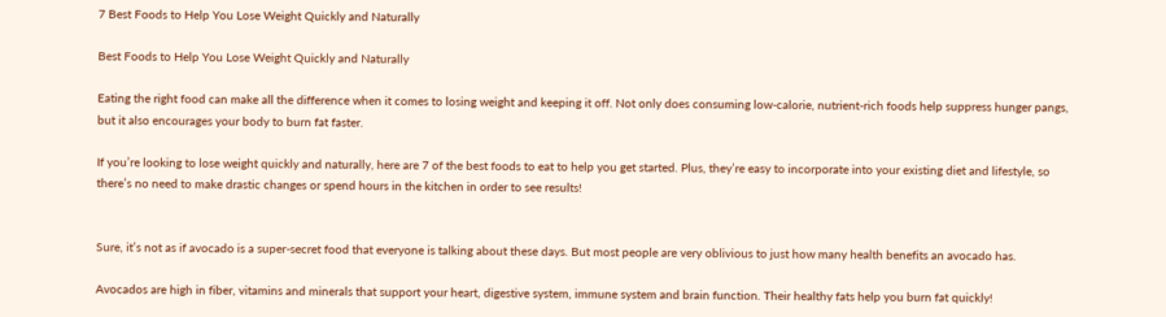7 Best Foods to Help You Lose Weight Quickly and Naturally

Best Foods to Help You Lose Weight Quickly and Naturally

Eating the right food can make all the difference when it comes to losing weight and keeping it off. Not only does consuming low-calorie, nutrient-rich foods help suppress hunger pangs, but it also encourages your body to burn fat faster.

If you’re looking to lose weight quickly and naturally, here are 7 of the best foods to eat to help you get started. Plus, they’re easy to incorporate into your existing diet and lifestyle, so there’s no need to make drastic changes or spend hours in the kitchen in order to see results!


Sure, it’s not as if avocado is a super-secret food that everyone is talking about these days. But most people are very oblivious to just how many health benefits an avocado has.

Avocados are high in fiber, vitamins and minerals that support your heart, digestive system, immune system and brain function. Their healthy fats help you burn fat quickly!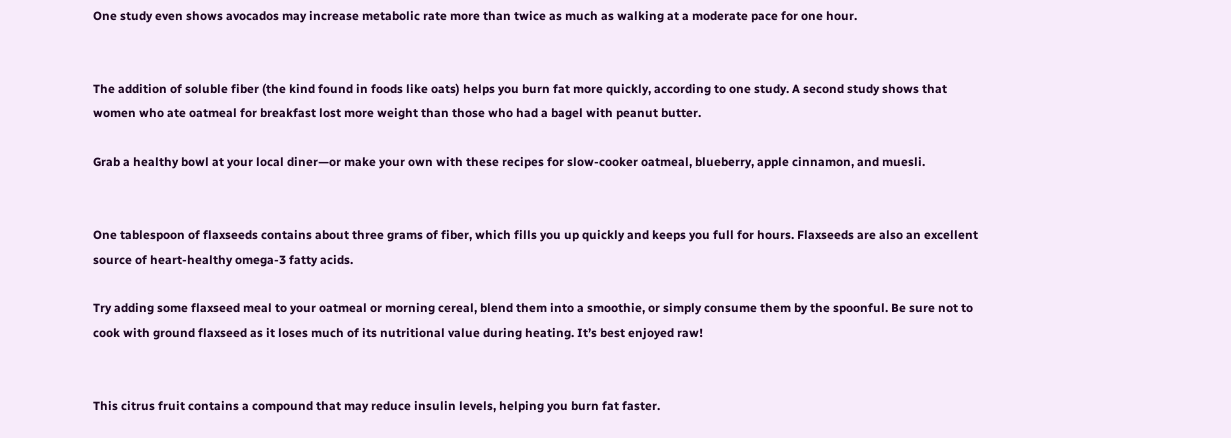One study even shows avocados may increase metabolic rate more than twice as much as walking at a moderate pace for one hour.


The addition of soluble fiber (the kind found in foods like oats) helps you burn fat more quickly, according to one study. A second study shows that women who ate oatmeal for breakfast lost more weight than those who had a bagel with peanut butter.

Grab a healthy bowl at your local diner—or make your own with these recipes for slow-cooker oatmeal, blueberry, apple cinnamon, and muesli.


One tablespoon of flaxseeds contains about three grams of fiber, which fills you up quickly and keeps you full for hours. Flaxseeds are also an excellent source of heart-healthy omega-3 fatty acids.

Try adding some flaxseed meal to your oatmeal or morning cereal, blend them into a smoothie, or simply consume them by the spoonful. Be sure not to cook with ground flaxseed as it loses much of its nutritional value during heating. It’s best enjoyed raw!


This citrus fruit contains a compound that may reduce insulin levels, helping you burn fat faster.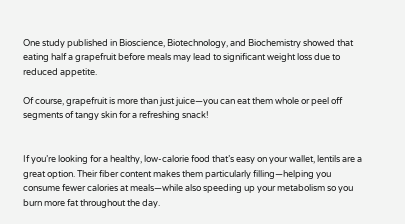One study published in Bioscience, Biotechnology, and Biochemistry showed that eating half a grapefruit before meals may lead to significant weight loss due to reduced appetite.

Of course, grapefruit is more than just juice—you can eat them whole or peel off segments of tangy skin for a refreshing snack!


If you’re looking for a healthy, low-calorie food that’s easy on your wallet, lentils are a great option. Their fiber content makes them particularly filling—helping you consume fewer calories at meals—while also speeding up your metabolism so you burn more fat throughout the day.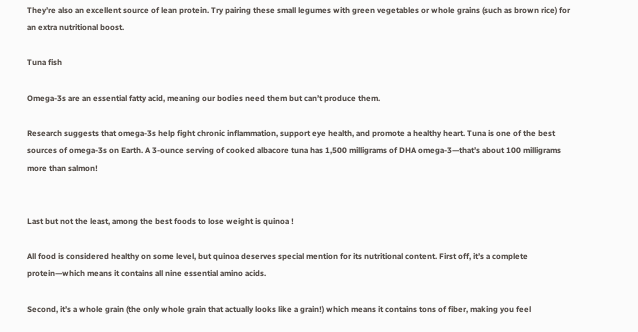They’re also an excellent source of lean protein. Try pairing these small legumes with green vegetables or whole grains (such as brown rice) for an extra nutritional boost.

Tuna fish

Omega-3s are an essential fatty acid, meaning our bodies need them but can’t produce them.

Research suggests that omega-3s help fight chronic inflammation, support eye health, and promote a healthy heart. Tuna is one of the best sources of omega-3s on Earth. A 3-ounce serving of cooked albacore tuna has 1,500 milligrams of DHA omega-3—that’s about 100 milligrams more than salmon!


Last but not the least, among the best foods to lose weight is quinoa !

All food is considered healthy on some level, but quinoa deserves special mention for its nutritional content. First off, it’s a complete protein—which means it contains all nine essential amino acids.

Second, it’s a whole grain (the only whole grain that actually looks like a grain!) which means it contains tons of fiber, making you feel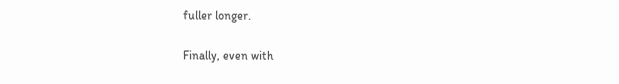fuller longer.

Finally, even with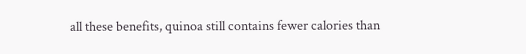all these benefits, quinoa still contains fewer calories than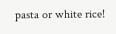pasta or white rice!